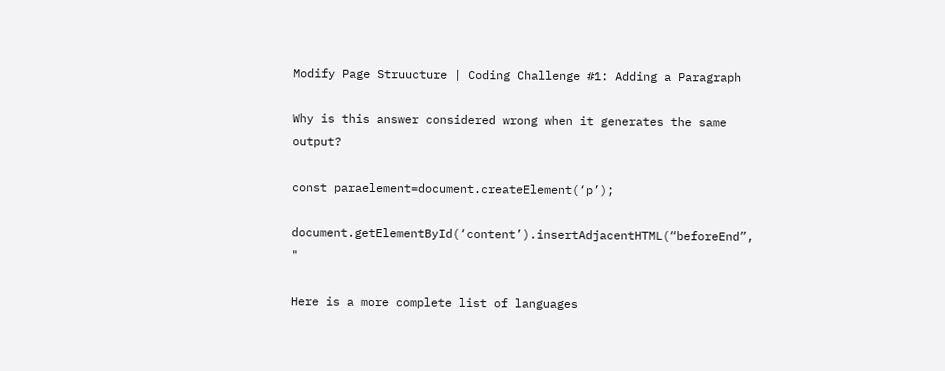Modify Page Struucture | Coding Challenge #1: Adding a Paragraph

Why is this answer considered wrong when it generates the same output?

const paraelement=document.createElement(‘p’);

document.getElementById(‘content’).insertAdjacentHTML(“beforeEnd”, "

Here is a more complete list of languages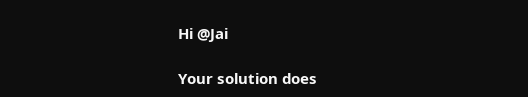Hi @Jai

Your solution does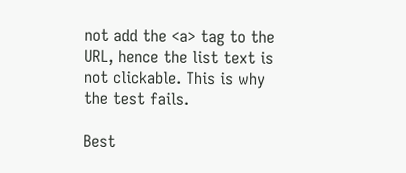not add the <a> tag to the URL, hence the list text is not clickable. This is why the test fails.

Best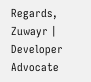Regards,
Zuwayr | Developer Advocate